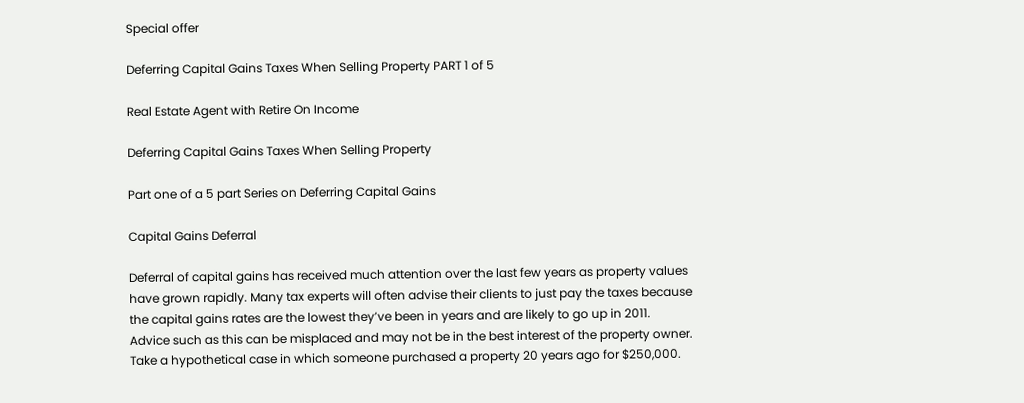Special offer

Deferring Capital Gains Taxes When Selling Property PART 1 of 5

Real Estate Agent with Retire On Income

Deferring Capital Gains Taxes When Selling Property

Part one of a 5 part Series on Deferring Capital Gains

Capital Gains Deferral

Deferral of capital gains has received much attention over the last few years as property values
have grown rapidly. Many tax experts will often advise their clients to just pay the taxes because
the capital gains rates are the lowest they’ve been in years and are likely to go up in 2011.
Advice such as this can be misplaced and may not be in the best interest of the property owner.
Take a hypothetical case in which someone purchased a property 20 years ago for $250,000.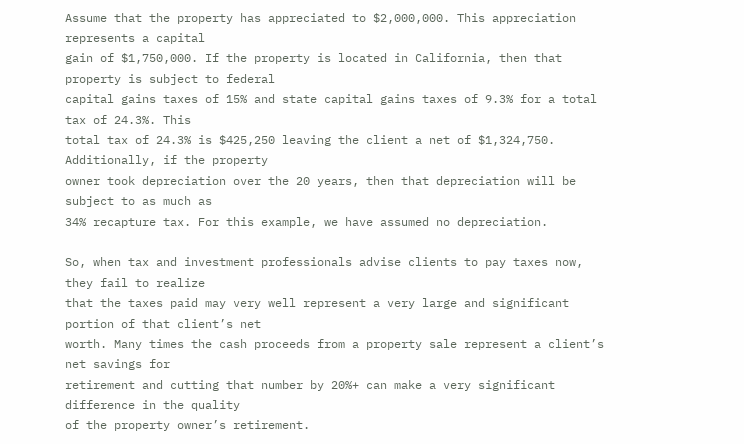Assume that the property has appreciated to $2,000,000. This appreciation represents a capital
gain of $1,750,000. If the property is located in California, then that property is subject to federal
capital gains taxes of 15% and state capital gains taxes of 9.3% for a total tax of 24.3%. This
total tax of 24.3% is $425,250 leaving the client a net of $1,324,750. Additionally, if the property
owner took depreciation over the 20 years, then that depreciation will be subject to as much as
34% recapture tax. For this example, we have assumed no depreciation.

So, when tax and investment professionals advise clients to pay taxes now, they fail to realize
that the taxes paid may very well represent a very large and significant portion of that client’s net
worth. Many times the cash proceeds from a property sale represent a client’s net savings for
retirement and cutting that number by 20%+ can make a very significant difference in the quality
of the property owner’s retirement.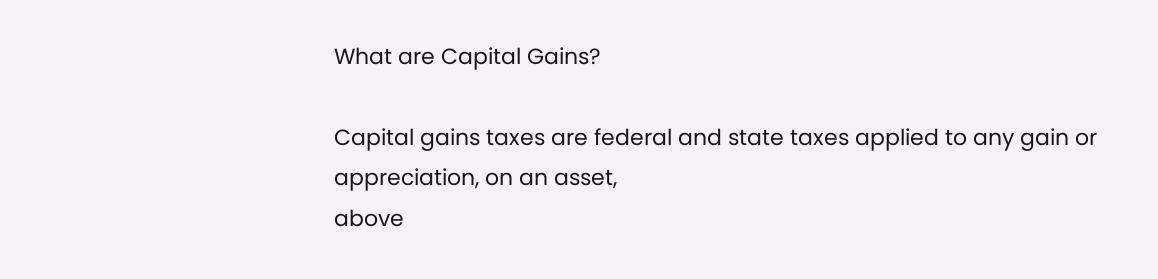What are Capital Gains?

Capital gains taxes are federal and state taxes applied to any gain or appreciation, on an asset,
above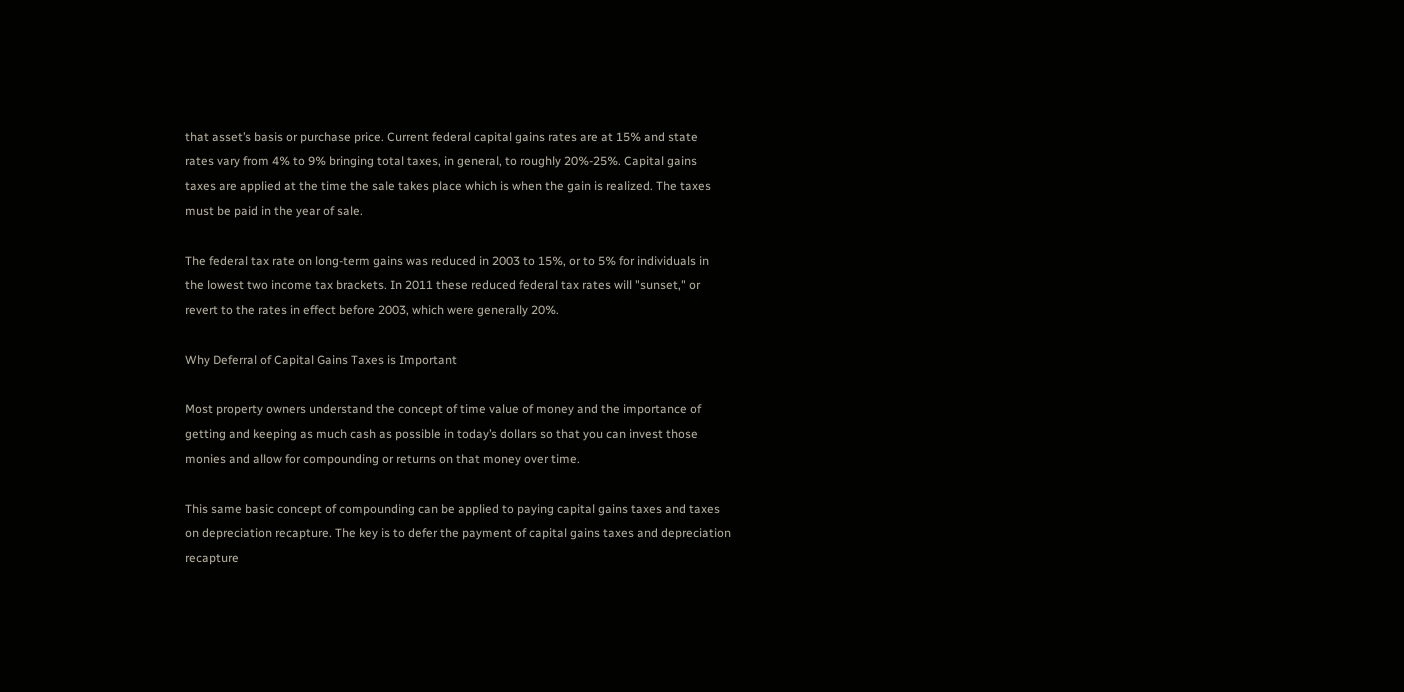that asset’s basis or purchase price. Current federal capital gains rates are at 15% and state
rates vary from 4% to 9% bringing total taxes, in general, to roughly 20%-25%. Capital gains
taxes are applied at the time the sale takes place which is when the gain is realized. The taxes
must be paid in the year of sale.

The federal tax rate on long-term gains was reduced in 2003 to 15%, or to 5% for individuals in
the lowest two income tax brackets. In 2011 these reduced federal tax rates will "sunset," or
revert to the rates in effect before 2003, which were generally 20%.

Why Deferral of Capital Gains Taxes is Important

Most property owners understand the concept of time value of money and the importance of
getting and keeping as much cash as possible in today’s dollars so that you can invest those
monies and allow for compounding or returns on that money over time.

This same basic concept of compounding can be applied to paying capital gains taxes and taxes
on depreciation recapture. The key is to defer the payment of capital gains taxes and depreciation
recapture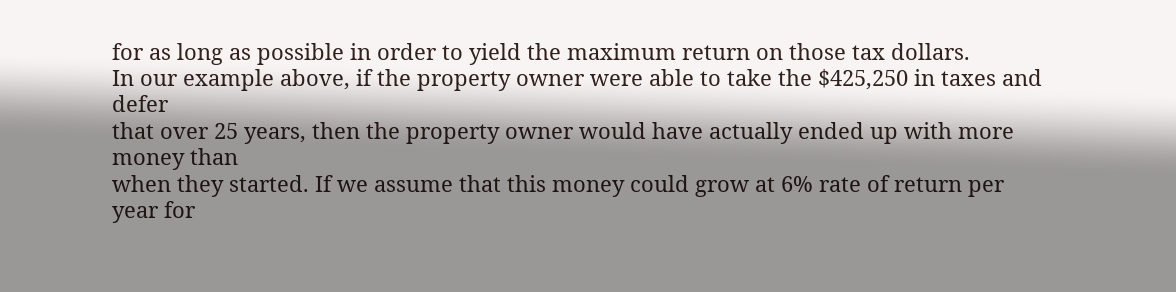for as long as possible in order to yield the maximum return on those tax dollars.
In our example above, if the property owner were able to take the $425,250 in taxes and defer
that over 25 years, then the property owner would have actually ended up with more money than
when they started. If we assume that this money could grow at 6% rate of return per year for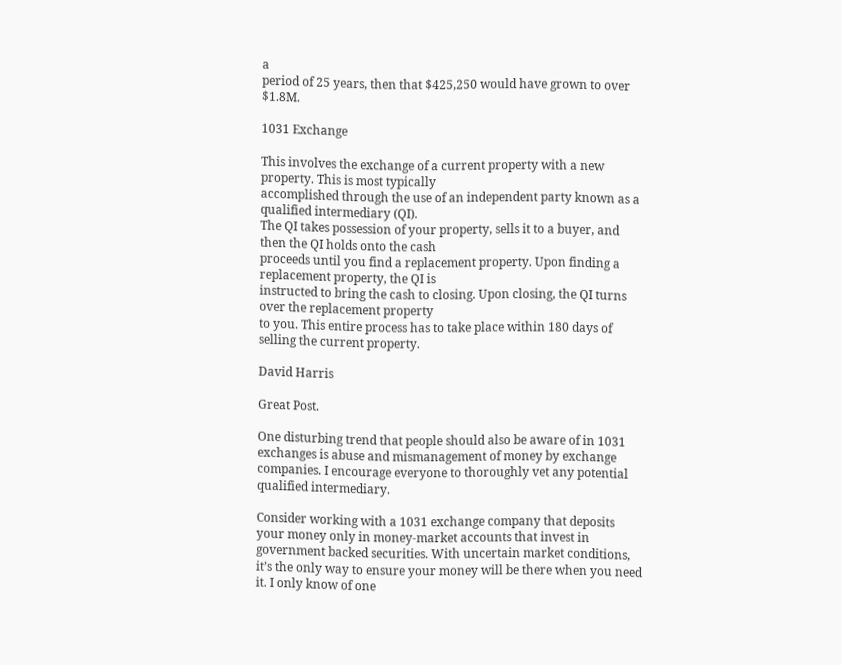a
period of 25 years, then that $425,250 would have grown to over $1.8M.

1031 Exchange

This involves the exchange of a current property with a new property. This is most typically
accomplished through the use of an independent party known as a qualified intermediary (QI).
The QI takes possession of your property, sells it to a buyer, and then the QI holds onto the cash
proceeds until you find a replacement property. Upon finding a replacement property, the QI is
instructed to bring the cash to closing. Upon closing, the QI turns over the replacement property
to you. This entire process has to take place within 180 days of selling the current property.

David Harris

Great Post.

One disturbing trend that people should also be aware of in 1031 exchanges is abuse and mismanagement of money by exchange companies. I encourage everyone to thoroughly vet any potential qualified intermediary.

Consider working with a 1031 exchange company that deposits your money only in money-market accounts that invest in government backed securities. With uncertain market conditions, it’s the only way to ensure your money will be there when you need it. I only know of one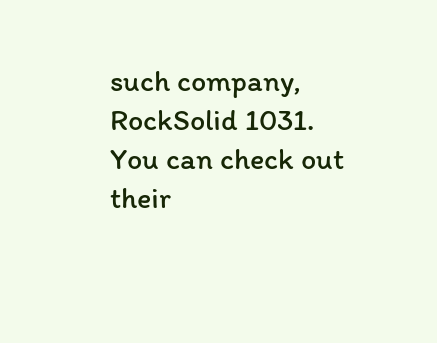such company, RockSolid 1031. You can check out their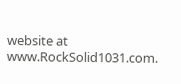website at www.RockSolid1031.com.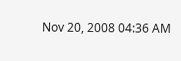Nov 20, 2008 04:36 AM